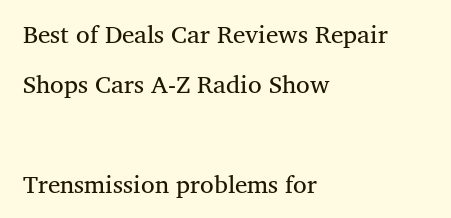Best of Deals Car Reviews Repair Shops Cars A-Z Radio Show

Trensmission problems for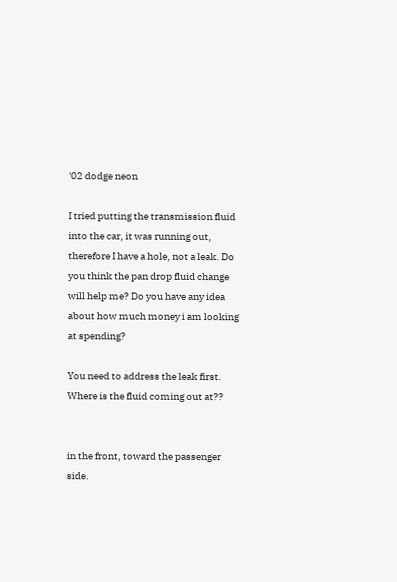'02 dodge neon

I tried putting the transmission fluid into the car, it was running out, therefore I have a hole, not a leak. Do you think the pan drop fluid change will help me? Do you have any idea about how much money i am looking at spending?

You need to address the leak first. Where is the fluid coming out at??


in the front, toward the passenger side.